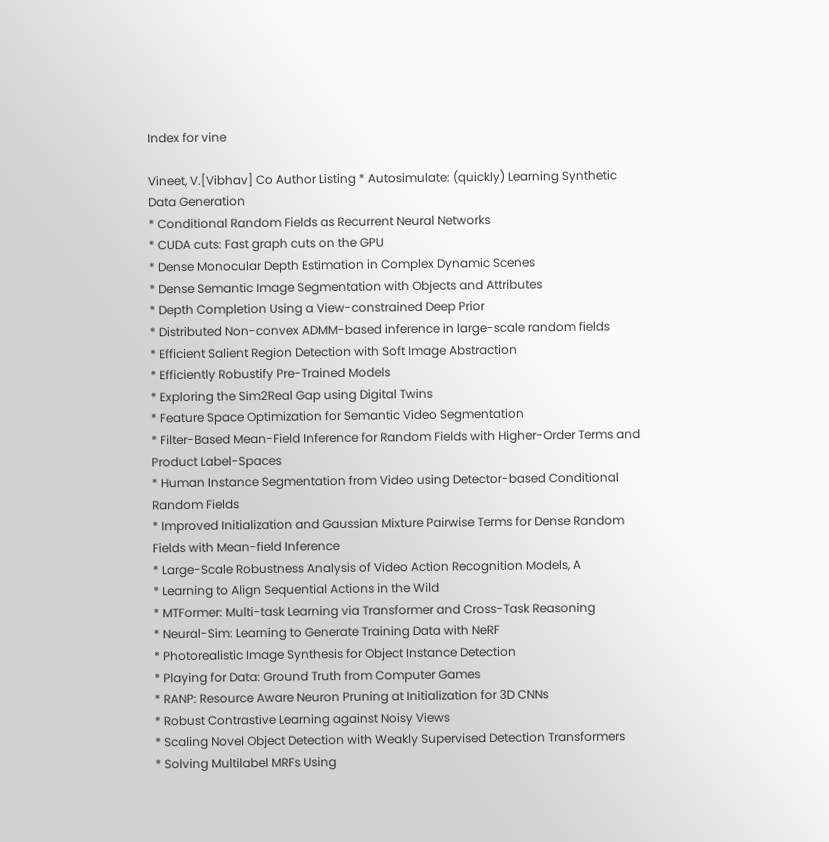Index for vine

Vineet, V.[Vibhav] Co Author Listing * Autosimulate: (quickly) Learning Synthetic Data Generation
* Conditional Random Fields as Recurrent Neural Networks
* CUDA cuts: Fast graph cuts on the GPU
* Dense Monocular Depth Estimation in Complex Dynamic Scenes
* Dense Semantic Image Segmentation with Objects and Attributes
* Depth Completion Using a View-constrained Deep Prior
* Distributed Non-convex ADMM-based inference in large-scale random fields
* Efficient Salient Region Detection with Soft Image Abstraction
* Efficiently Robustify Pre-Trained Models
* Exploring the Sim2Real Gap using Digital Twins
* Feature Space Optimization for Semantic Video Segmentation
* Filter-Based Mean-Field Inference for Random Fields with Higher-Order Terms and Product Label-Spaces
* Human Instance Segmentation from Video using Detector-based Conditional Random Fields
* Improved Initialization and Gaussian Mixture Pairwise Terms for Dense Random Fields with Mean-field Inference
* Large-Scale Robustness Analysis of Video Action Recognition Models, A
* Learning to Align Sequential Actions in the Wild
* MTFormer: Multi-task Learning via Transformer and Cross-Task Reasoning
* Neural-Sim: Learning to Generate Training Data with NeRF
* Photorealistic Image Synthesis for Object Instance Detection
* Playing for Data: Ground Truth from Computer Games
* RANP: Resource Aware Neuron Pruning at Initialization for 3D CNNs
* Robust Contrastive Learning against Noisy Views
* Scaling Novel Object Detection with Weakly Supervised Detection Transformers
* Solving Multilabel MRFs Using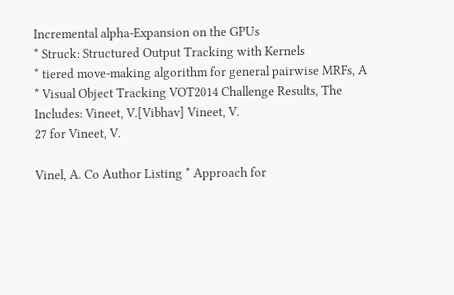Incremental alpha-Expansion on the GPUs
* Struck: Structured Output Tracking with Kernels
* tiered move-making algorithm for general pairwise MRFs, A
* Visual Object Tracking VOT2014 Challenge Results, The
Includes: Vineet, V.[Vibhav] Vineet, V.
27 for Vineet, V.

Vinel, A. Co Author Listing * Approach for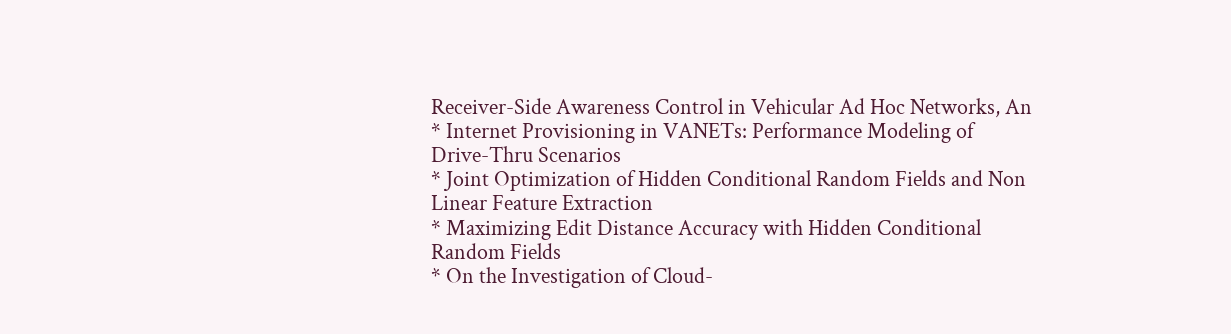Receiver-Side Awareness Control in Vehicular Ad Hoc Networks, An
* Internet Provisioning in VANETs: Performance Modeling of Drive-Thru Scenarios
* Joint Optimization of Hidden Conditional Random Fields and Non Linear Feature Extraction
* Maximizing Edit Distance Accuracy with Hidden Conditional Random Fields
* On the Investigation of Cloud-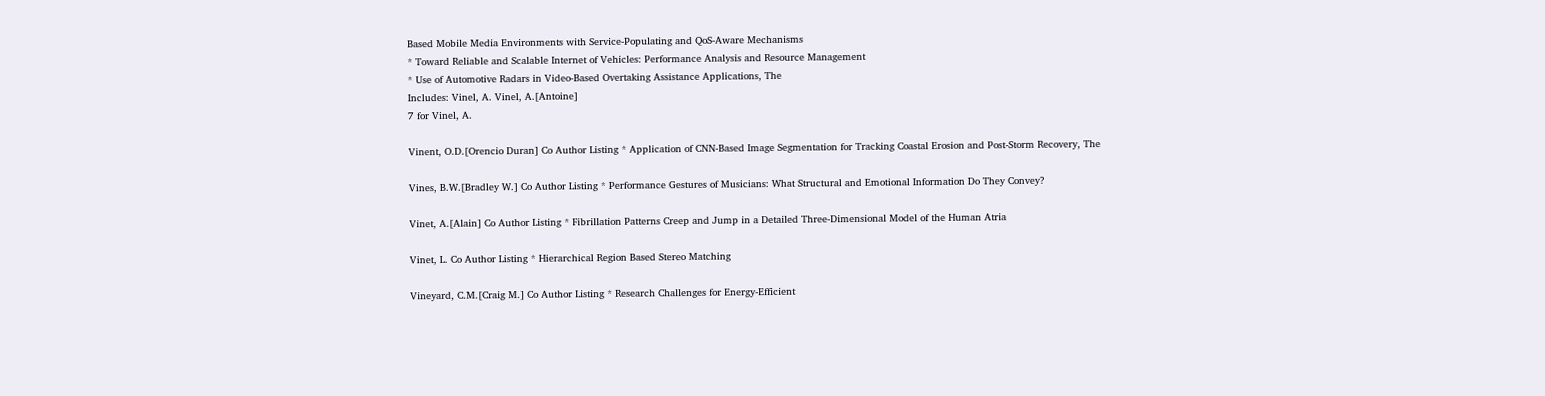Based Mobile Media Environments with Service-Populating and QoS-Aware Mechanisms
* Toward Reliable and Scalable Internet of Vehicles: Performance Analysis and Resource Management
* Use of Automotive Radars in Video-Based Overtaking Assistance Applications, The
Includes: Vinel, A. Vinel, A.[Antoine]
7 for Vinel, A.

Vinent, O.D.[Orencio Duran] Co Author Listing * Application of CNN-Based Image Segmentation for Tracking Coastal Erosion and Post-Storm Recovery, The

Vines, B.W.[Bradley W.] Co Author Listing * Performance Gestures of Musicians: What Structural and Emotional Information Do They Convey?

Vinet, A.[Alain] Co Author Listing * Fibrillation Patterns Creep and Jump in a Detailed Three-Dimensional Model of the Human Atria

Vinet, L. Co Author Listing * Hierarchical Region Based Stereo Matching

Vineyard, C.M.[Craig M.] Co Author Listing * Research Challenges for Energy-Efficient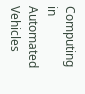Computing in Automated Vehicles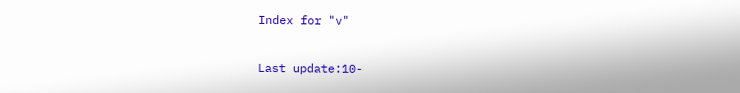Index for "v"

Last update:10-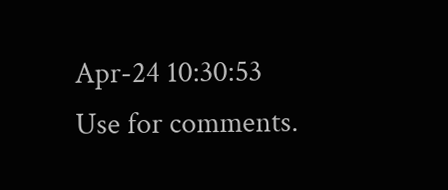Apr-24 10:30:53
Use for comments.